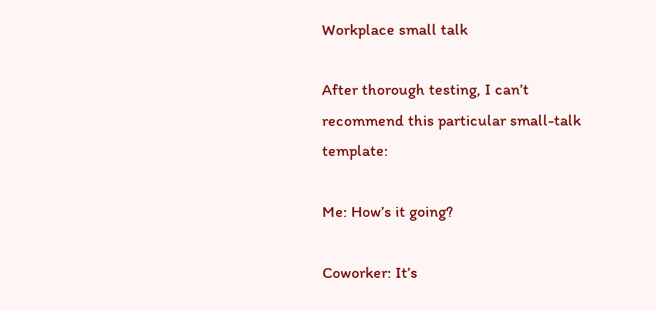Workplace small talk

After thorough testing, I can’t recommend this particular small-talk template:

Me: How’s it going?

Coworker: It’s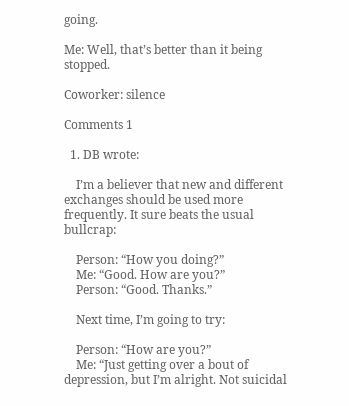going.

Me: Well, that’s better than it being stopped.

Coworker: silence

Comments 1

  1. DB wrote:

    I’m a believer that new and different exchanges should be used more frequently. It sure beats the usual bullcrap:

    Person: “How you doing?”
    Me: “Good. How are you?”
    Person: “Good. Thanks.”

    Next time, I’m going to try:

    Person: “How are you?”
    Me: “Just getting over a bout of depression, but I’m alright. Not suicidal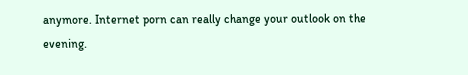anymore. Internet porn can really change your outlook on the evening.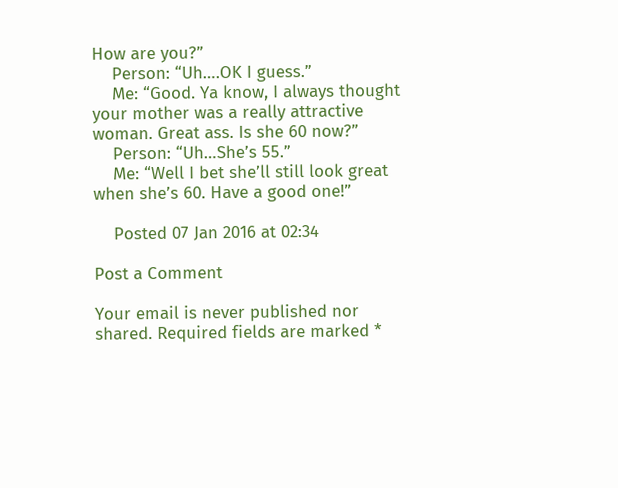How are you?”
    Person: “Uh….OK I guess.”
    Me: “Good. Ya know, I always thought your mother was a really attractive woman. Great ass. Is she 60 now?”
    Person: “Uh…She’s 55.”
    Me: “Well I bet she’ll still look great when she’s 60. Have a good one!”

    Posted 07 Jan 2016 at 02:34

Post a Comment

Your email is never published nor shared. Required fields are marked *